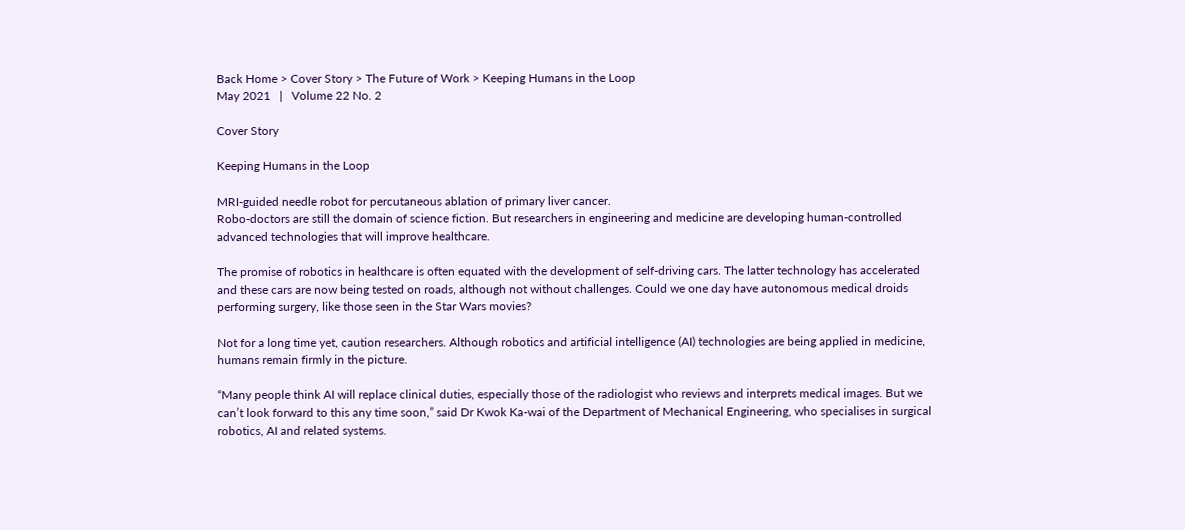Back Home > Cover Story > The Future of Work > Keeping Humans in the Loop
May 2021   |   Volume 22 No. 2

Cover Story

Keeping Humans in the Loop

MRI-guided needle robot for percutaneous ablation of primary liver cancer.
Robo-doctors are still the domain of science fiction. But researchers in engineering and medicine are developing human-controlled advanced technologies that will improve healthcare.

The promise of robotics in healthcare is often equated with the development of self-driving cars. The latter technology has accelerated and these cars are now being tested on roads, although not without challenges. Could we one day have autonomous medical droids performing surgery, like those seen in the Star Wars movies?

Not for a long time yet, caution researchers. Although robotics and artificial intelligence (AI) technologies are being applied in medicine, humans remain firmly in the picture.

“Many people think AI will replace clinical duties, especially those of the radiologist who reviews and interprets medical images. But we can’t look forward to this any time soon,” said Dr Kwok Ka-wai of the Department of Mechanical Engineering, who specialises in surgical robotics, AI and related systems.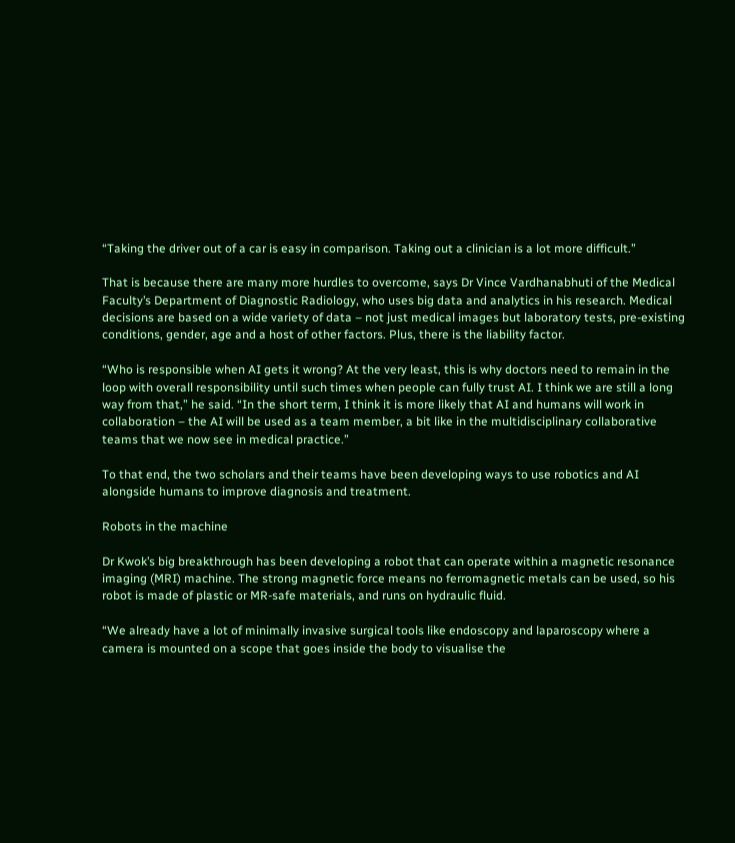“Taking the driver out of a car is easy in comparison. Taking out a clinician is a lot more difficult.”

That is because there are many more hurdles to overcome, says Dr Vince Vardhanabhuti of the Medical Faculty’s Department of Diagnostic Radiology, who uses big data and analytics in his research. Medical decisions are based on a wide variety of data – not just medical images but laboratory tests, pre-existing conditions, gender, age and a host of other factors. Plus, there is the liability factor.

“Who is responsible when AI gets it wrong? At the very least, this is why doctors need to remain in the loop with overall responsibility until such times when people can fully trust AI. I think we are still a long way from that,” he said. “In the short term, I think it is more likely that AI and humans will work in collaboration – the AI will be used as a team member, a bit like in the multidisciplinary collaborative teams that we now see in medical practice.”

To that end, the two scholars and their teams have been developing ways to use robotics and AI alongside humans to improve diagnosis and treatment.

Robots in the machine

Dr Kwok’s big breakthrough has been developing a robot that can operate within a magnetic resonance imaging (MRI) machine. The strong magnetic force means no ferromagnetic metals can be used, so his robot is made of plastic or MR-safe materials, and runs on hydraulic fluid.

“We already have a lot of minimally invasive surgical tools like endoscopy and laparoscopy where a camera is mounted on a scope that goes inside the body to visualise the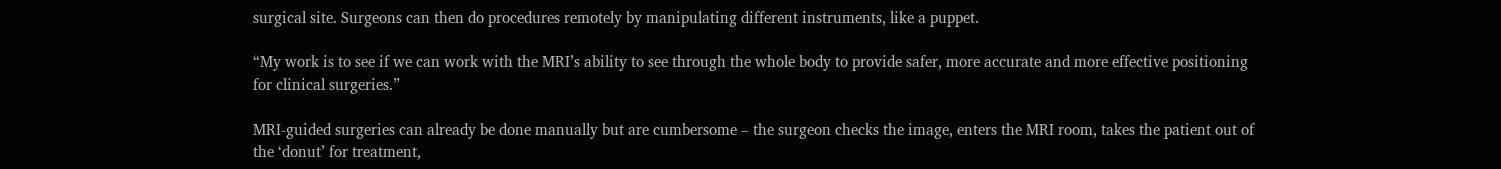surgical site. Surgeons can then do procedures remotely by manipulating different instruments, like a puppet.

“My work is to see if we can work with the MRI’s ability to see through the whole body to provide safer, more accurate and more effective positioning for clinical surgeries.”

MRI-guided surgeries can already be done manually but are cumbersome – the surgeon checks the image, enters the MRI room, takes the patient out of the ‘donut’ for treatment,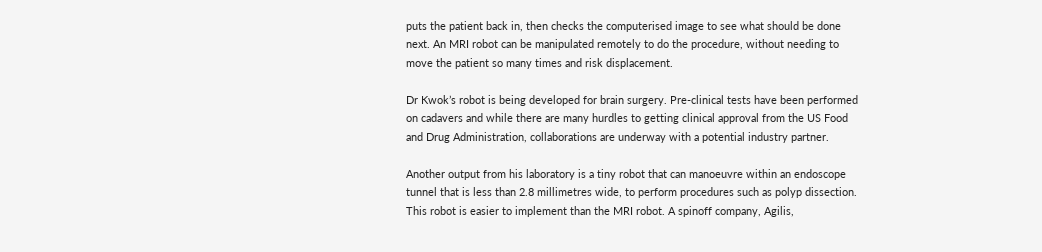puts the patient back in, then checks the computerised image to see what should be done next. An MRI robot can be manipulated remotely to do the procedure, without needing to move the patient so many times and risk displacement.

Dr Kwok’s robot is being developed for brain surgery. Pre-clinical tests have been performed on cadavers and while there are many hurdles to getting clinical approval from the US Food and Drug Administration, collaborations are underway with a potential industry partner.

Another output from his laboratory is a tiny robot that can manoeuvre within an endoscope tunnel that is less than 2.8 millimetres wide, to perform procedures such as polyp dissection. This robot is easier to implement than the MRI robot. A spinoff company, Agilis,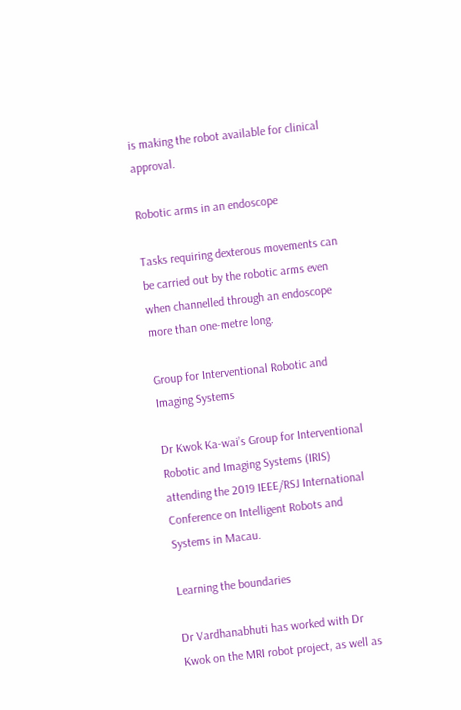is making the robot available for clinical approval.

Robotic arms in an endoscope

Tasks requiring dexterous movements can be carried out by the robotic arms even when channelled through an endoscope more than one-metre long.

Group for Interventional Robotic and Imaging Systems

Dr Kwok Ka-wai’s Group for Interventional Robotic and Imaging Systems (IRIS) attending the 2019 IEEE/RSJ International Conference on Intelligent Robots and Systems in Macau.

Learning the boundaries

Dr Vardhanabhuti has worked with Dr Kwok on the MRI robot project, as well as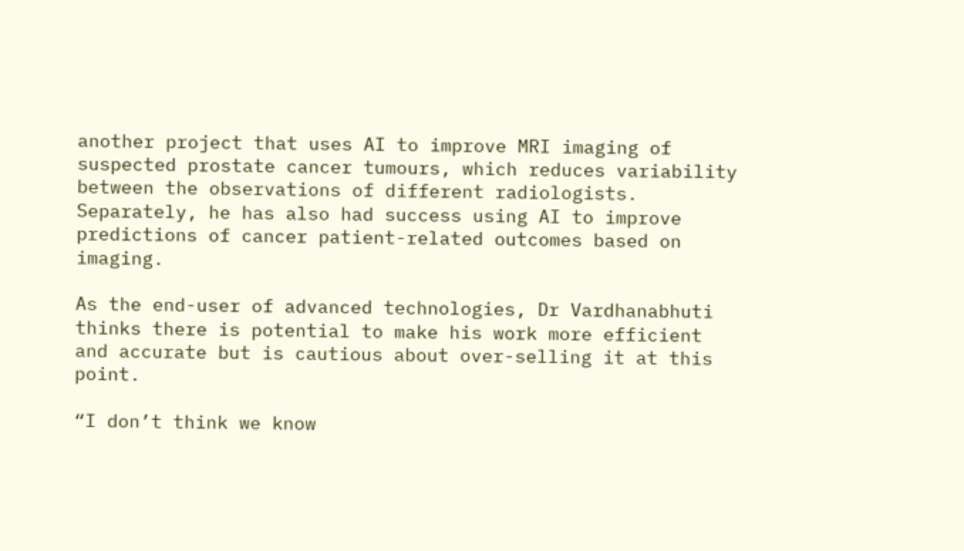another project that uses AI to improve MRI imaging of suspected prostate cancer tumours, which reduces variability between the observations of different radiologists. Separately, he has also had success using AI to improve predictions of cancer patient-related outcomes based on imaging.

As the end-user of advanced technologies, Dr Vardhanabhuti thinks there is potential to make his work more efficient and accurate but is cautious about over-selling it at this point.

“I don’t think we know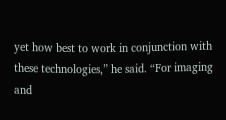yet how best to work in conjunction with these technologies,” he said. “For imaging and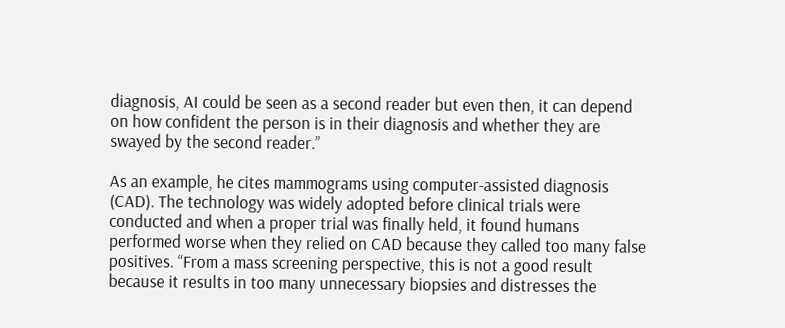diagnosis, AI could be seen as a second reader but even then, it can depend on how confident the person is in their diagnosis and whether they are swayed by the second reader.”

As an example, he cites mammograms using computer-assisted diagnosis (CAD). The technology was widely adopted before clinical trials were conducted and when a proper trial was finally held, it found humans performed worse when they relied on CAD because they called too many false positives. “From a mass screening perspective, this is not a good result because it results in too many unnecessary biopsies and distresses the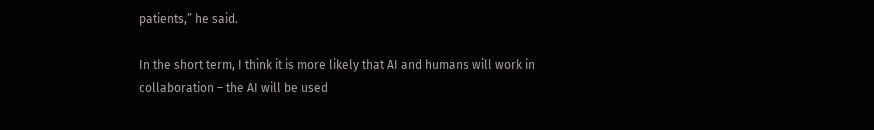patients,” he said.

In the short term, I think it is more likely that AI and humans will work in collaboration – the AI will be used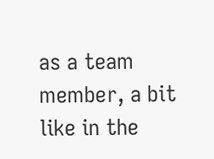as a team member, a bit like in the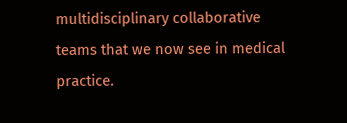multidisciplinary collaborative teams that we now see in medical practice.